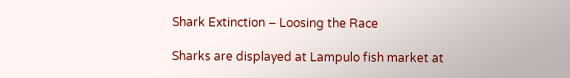Shark Extinction – Loosing the Race

Sharks are displayed at Lampulo fish market at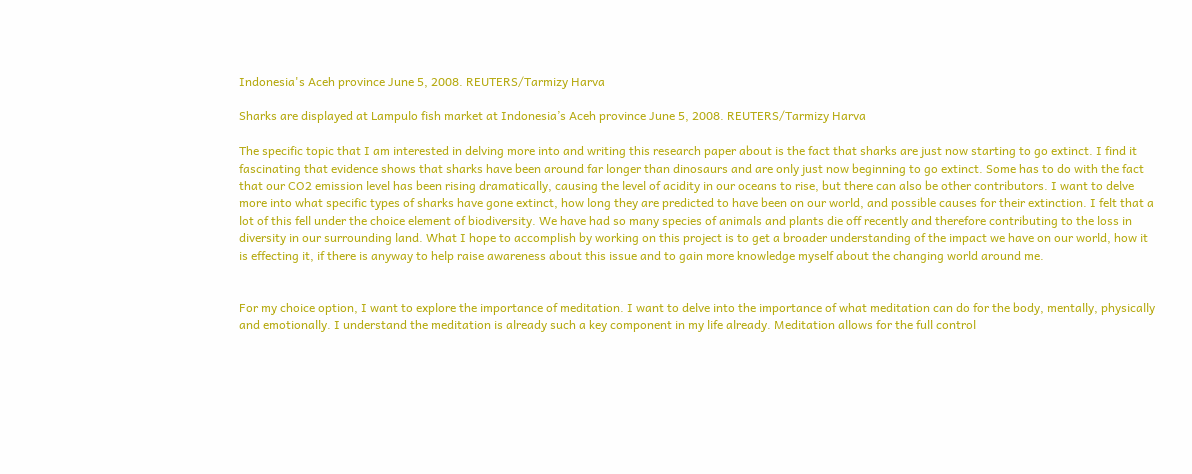Indonesia's Aceh province June 5, 2008. REUTERS/Tarmizy Harva

Sharks are displayed at Lampulo fish market at Indonesia’s Aceh province June 5, 2008. REUTERS/Tarmizy Harva

The specific topic that I am interested in delving more into and writing this research paper about is the fact that sharks are just now starting to go extinct. I find it fascinating that evidence shows that sharks have been around far longer than dinosaurs and are only just now beginning to go extinct. Some has to do with the fact that our CO2 emission level has been rising dramatically, causing the level of acidity in our oceans to rise, but there can also be other contributors. I want to delve more into what specific types of sharks have gone extinct, how long they are predicted to have been on our world, and possible causes for their extinction. I felt that a lot of this fell under the choice element of biodiversity. We have had so many species of animals and plants die off recently and therefore contributing to the loss in diversity in our surrounding land. What I hope to accomplish by working on this project is to get a broader understanding of the impact we have on our world, how it is effecting it, if there is anyway to help raise awareness about this issue and to gain more knowledge myself about the changing world around me.


For my choice option, I want to explore the importance of meditation. I want to delve into the importance of what meditation can do for the body, mentally, physically and emotionally. I understand the meditation is already such a key component in my life already. Meditation allows for the full control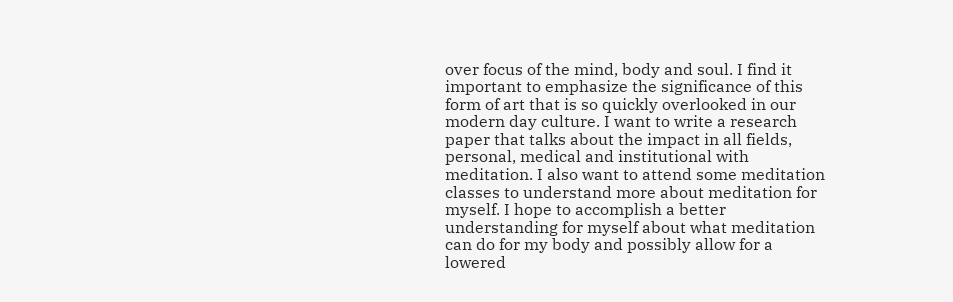over focus of the mind, body and soul. I find it important to emphasize the significance of this form of art that is so quickly overlooked in our modern day culture. I want to write a research paper that talks about the impact in all fields, personal, medical and institutional with meditation. I also want to attend some meditation classes to understand more about meditation for myself. I hope to accomplish a better understanding for myself about what meditation can do for my body and possibly allow for a lowered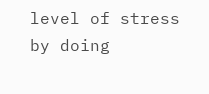level of stress by doing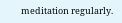meditation regularly.